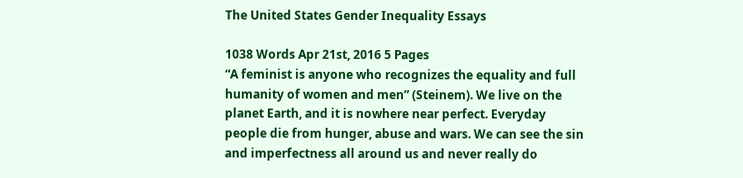The United States Gender Inequality Essays

1038 Words Apr 21st, 2016 5 Pages
“A feminist is anyone who recognizes the equality and full humanity of women and men” (Steinem). We live on the planet Earth, and it is nowhere near perfect. Everyday people die from hunger, abuse and wars. We can see the sin and imperfectness all around us and never really do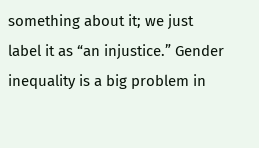something about it; we just label it as “an injustice.” Gender inequality is a big problem in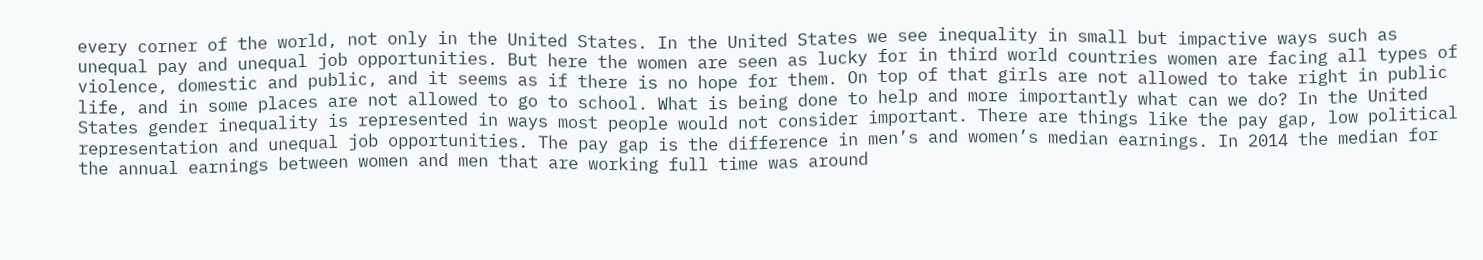every corner of the world, not only in the United States. In the United States we see inequality in small but impactive ways such as unequal pay and unequal job opportunities. But here the women are seen as lucky for in third world countries women are facing all types of violence, domestic and public, and it seems as if there is no hope for them. On top of that girls are not allowed to take right in public life, and in some places are not allowed to go to school. What is being done to help and more importantly what can we do? In the United States gender inequality is represented in ways most people would not consider important. There are things like the pay gap, low political representation and unequal job opportunities. The pay gap is the difference in men’s and women’s median earnings. In 2014 the median for the annual earnings between women and men that are working full time was around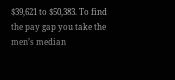$39,621 to $50,383. To find the pay gap you take the men’s median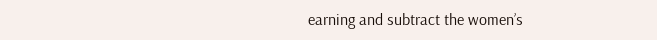earning and subtract the women’s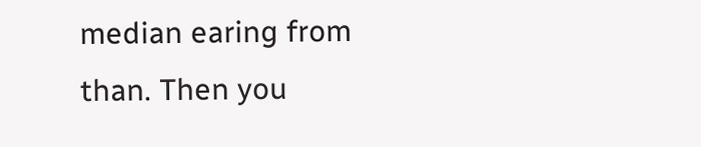median earing from than. Then you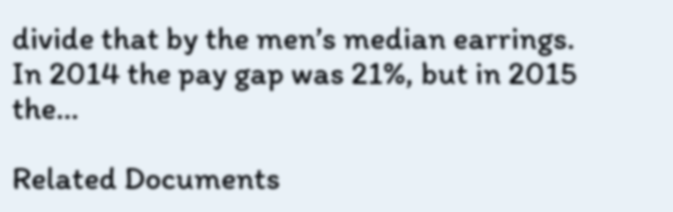divide that by the men’s median earrings. In 2014 the pay gap was 21%, but in 2015 the…

Related Documents